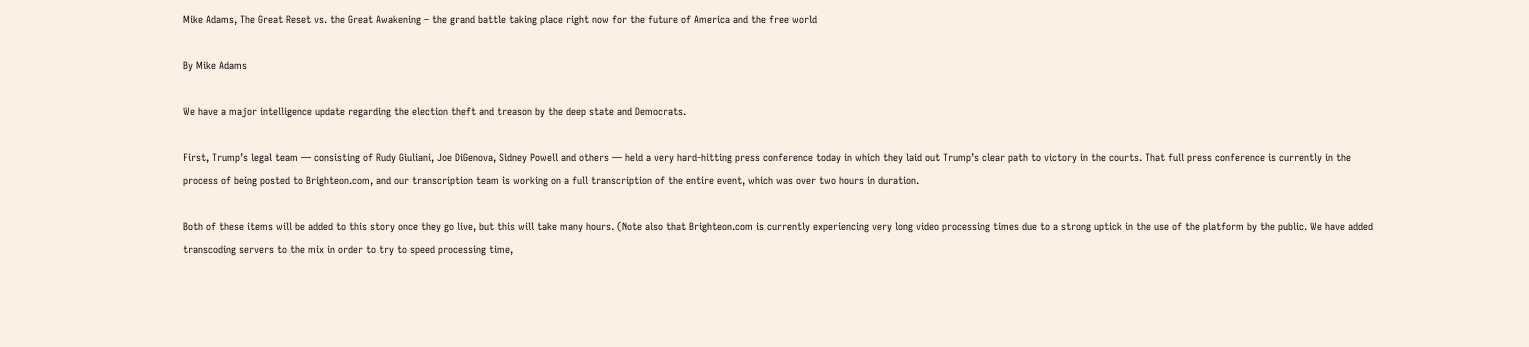Mike Adams, The Great Reset vs. the Great Awakening – the grand battle taking place right now for the future of America and the free world

By Mike Adams

We have a major intelligence update regarding the election theft and treason by the deep state and Democrats.

First, Trump’s legal team — consisting of Rudy Giuliani, Joe DiGenova, Sidney Powell and others — held a very hard-hitting press conference today in which they laid out Trump’s clear path to victory in the courts. That full press conference is currently in the process of being posted to Brighteon.com, and our transcription team is working on a full transcription of the entire event, which was over two hours in duration.

Both of these items will be added to this story once they go live, but this will take many hours. (Note also that Brighteon.com is currently experiencing very long video processing times due to a strong uptick in the use of the platform by the public. We have added transcoding servers to the mix in order to try to speed processing time,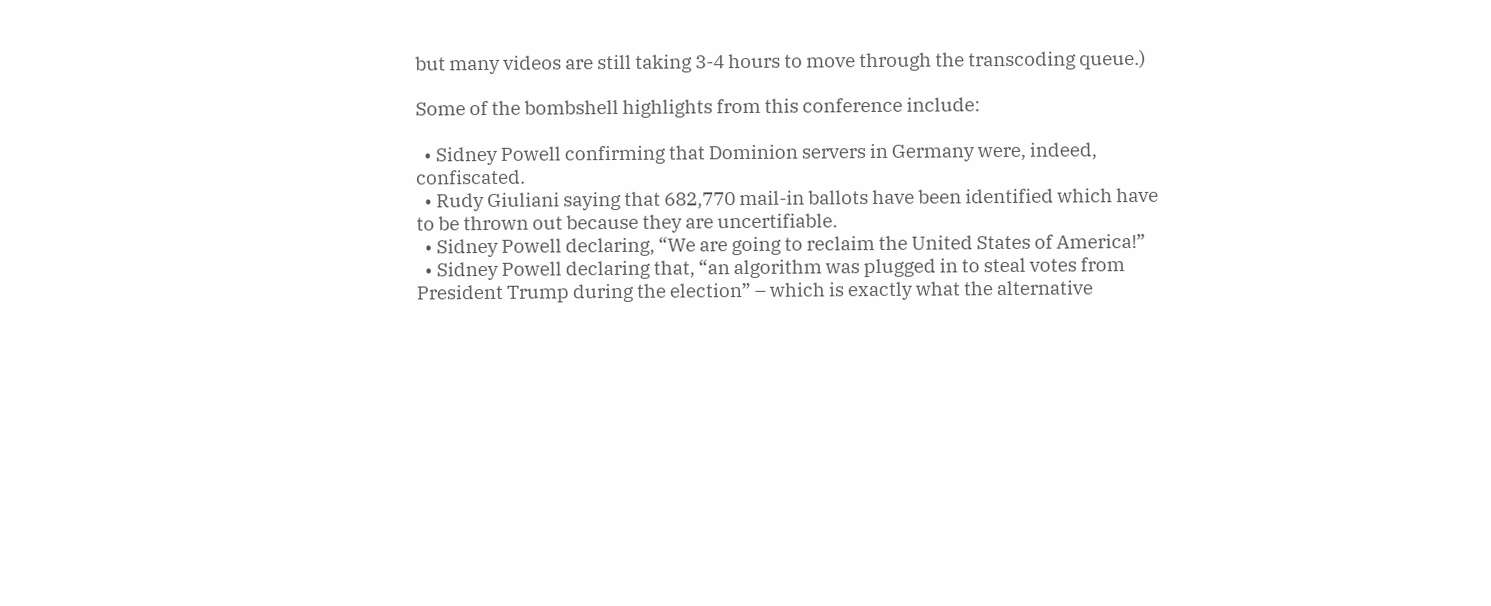but many videos are still taking 3-4 hours to move through the transcoding queue.)

Some of the bombshell highlights from this conference include:

  • Sidney Powell confirming that Dominion servers in Germany were, indeed, confiscated.
  • Rudy Giuliani saying that 682,770 mail-in ballots have been identified which have to be thrown out because they are uncertifiable.
  • Sidney Powell declaring, “We are going to reclaim the United States of America!”
  • Sidney Powell declaring that, “an algorithm was plugged in to steal votes from President Trump during the election” – which is exactly what the alternative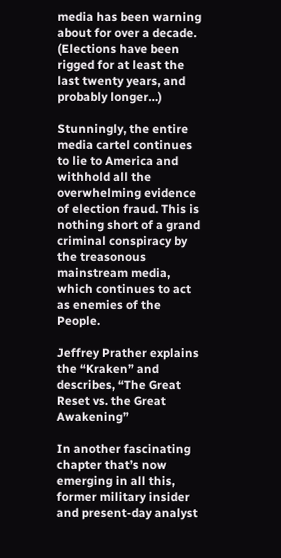media has been warning about for over a decade. (Elections have been rigged for at least the last twenty years, and probably longer…)

Stunningly, the entire media cartel continues to lie to America and withhold all the overwhelming evidence of election fraud. This is nothing short of a grand criminal conspiracy by the treasonous mainstream media, which continues to act as enemies of the People.

Jeffrey Prather explains the “Kraken” and describes, “The Great Reset vs. the Great Awakening”

In another fascinating chapter that’s now emerging in all this, former military insider and present-day analyst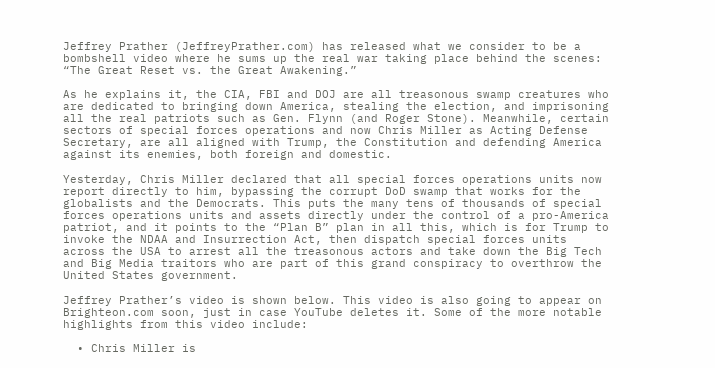Jeffrey Prather (JeffreyPrather.com) has released what we consider to be a bombshell video where he sums up the real war taking place behind the scenes: “The Great Reset vs. the Great Awakening.”

As he explains it, the CIA, FBI and DOJ are all treasonous swamp creatures who are dedicated to bringing down America, stealing the election, and imprisoning all the real patriots such as Gen. Flynn (and Roger Stone). Meanwhile, certain sectors of special forces operations and now Chris Miller as Acting Defense Secretary, are all aligned with Trump, the Constitution and defending America against its enemies, both foreign and domestic.

Yesterday, Chris Miller declared that all special forces operations units now report directly to him, bypassing the corrupt DoD swamp that works for the globalists and the Democrats. This puts the many tens of thousands of special forces operations units and assets directly under the control of a pro-America patriot, and it points to the “Plan B” plan in all this, which is for Trump to invoke the NDAA and Insurrection Act, then dispatch special forces units across the USA to arrest all the treasonous actors and take down the Big Tech and Big Media traitors who are part of this grand conspiracy to overthrow the United States government.

Jeffrey Prather’s video is shown below. This video is also going to appear on Brighteon.com soon, just in case YouTube deletes it. Some of the more notable highlights from this video include:

  • Chris Miller is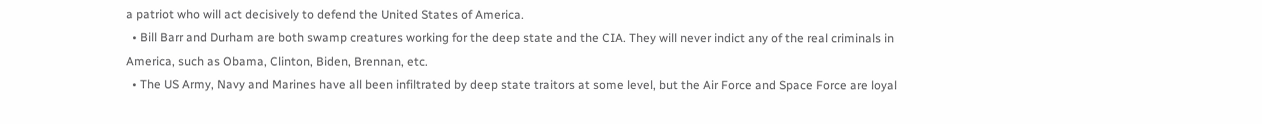a patriot who will act decisively to defend the United States of America.
  • Bill Barr and Durham are both swamp creatures working for the deep state and the CIA. They will never indict any of the real criminals in America, such as Obama, Clinton, Biden, Brennan, etc.
  • The US Army, Navy and Marines have all been infiltrated by deep state traitors at some level, but the Air Force and Space Force are loyal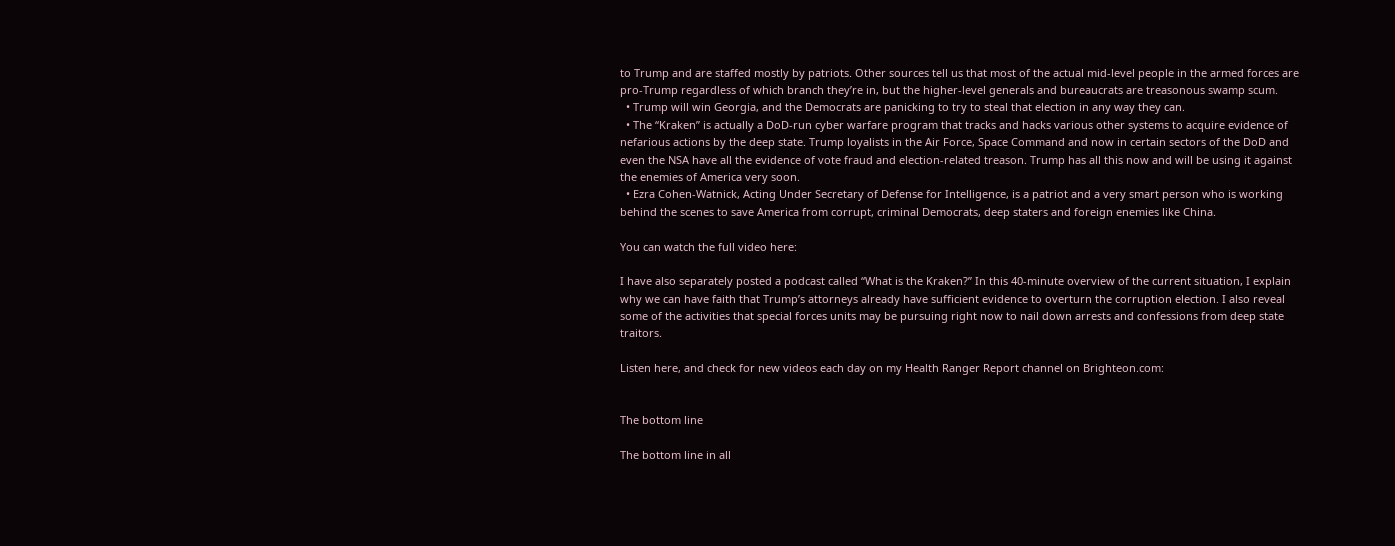to Trump and are staffed mostly by patriots. Other sources tell us that most of the actual mid-level people in the armed forces are pro-Trump regardless of which branch they’re in, but the higher-level generals and bureaucrats are treasonous swamp scum.
  • Trump will win Georgia, and the Democrats are panicking to try to steal that election in any way they can.
  • The “Kraken” is actually a DoD-run cyber warfare program that tracks and hacks various other systems to acquire evidence of nefarious actions by the deep state. Trump loyalists in the Air Force, Space Command and now in certain sectors of the DoD and even the NSA have all the evidence of vote fraud and election-related treason. Trump has all this now and will be using it against the enemies of America very soon.
  • Ezra Cohen-Watnick, Acting Under Secretary of Defense for Intelligence, is a patriot and a very smart person who is working behind the scenes to save America from corrupt, criminal Democrats, deep staters and foreign enemies like China.

You can watch the full video here:

I have also separately posted a podcast called “What is the Kraken?” In this 40-minute overview of the current situation, I explain why we can have faith that Trump’s attorneys already have sufficient evidence to overturn the corruption election. I also reveal some of the activities that special forces units may be pursuing right now to nail down arrests and confessions from deep state traitors.

Listen here, and check for new videos each day on my Health Ranger Report channel on Brighteon.com:


The bottom line

The bottom line in all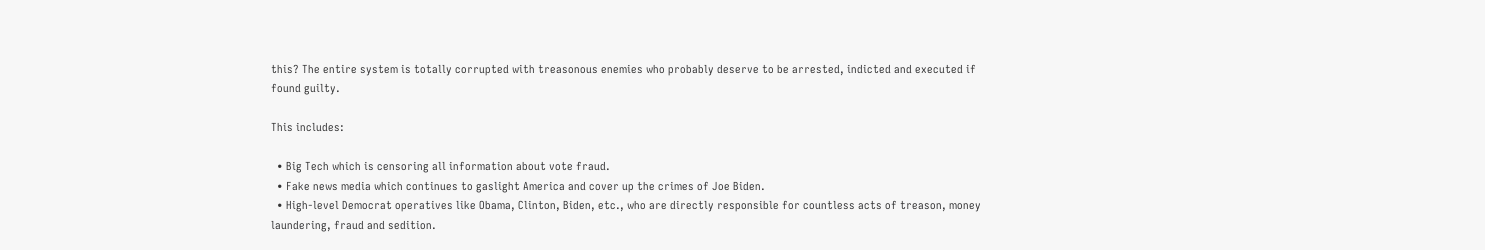this? The entire system is totally corrupted with treasonous enemies who probably deserve to be arrested, indicted and executed if found guilty.

This includes:

  • Big Tech which is censoring all information about vote fraud.
  • Fake news media which continues to gaslight America and cover up the crimes of Joe Biden.
  • High-level Democrat operatives like Obama, Clinton, Biden, etc., who are directly responsible for countless acts of treason, money laundering, fraud and sedition.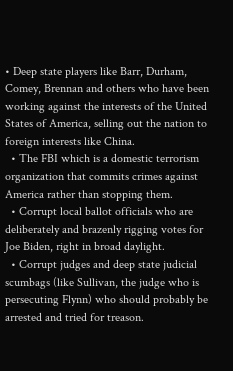• Deep state players like Barr, Durham, Comey, Brennan and others who have been working against the interests of the United States of America, selling out the nation to foreign interests like China.
  • The FBI which is a domestic terrorism organization that commits crimes against America rather than stopping them.
  • Corrupt local ballot officials who are deliberately and brazenly rigging votes for Joe Biden, right in broad daylight.
  • Corrupt judges and deep state judicial scumbags (like Sullivan, the judge who is persecuting Flynn) who should probably be arrested and tried for treason.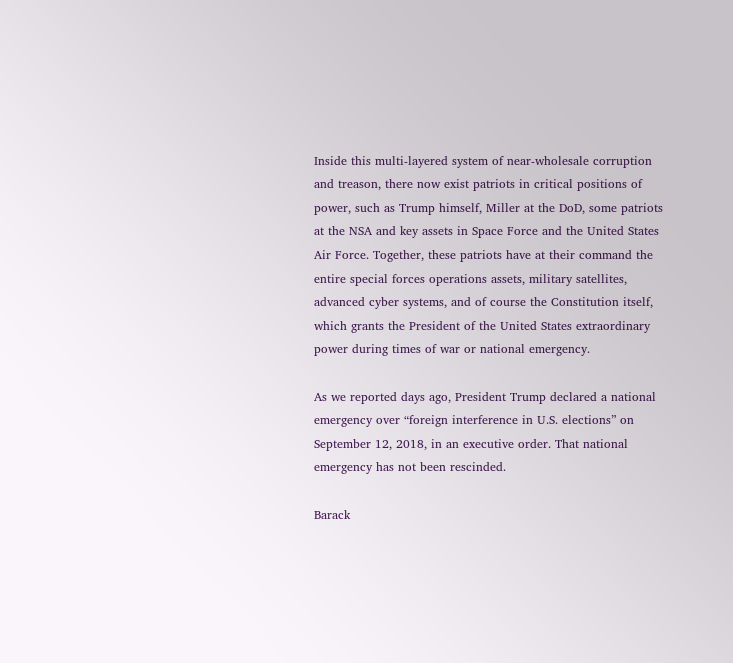Inside this multi-layered system of near-wholesale corruption and treason, there now exist patriots in critical positions of power, such as Trump himself, Miller at the DoD, some patriots at the NSA and key assets in Space Force and the United States Air Force. Together, these patriots have at their command the entire special forces operations assets, military satellites, advanced cyber systems, and of course the Constitution itself, which grants the President of the United States extraordinary power during times of war or national emergency.

As we reported days ago, President Trump declared a national emergency over “foreign interference in U.S. elections” on September 12, 2018, in an executive order. That national emergency has not been rescinded.

Barack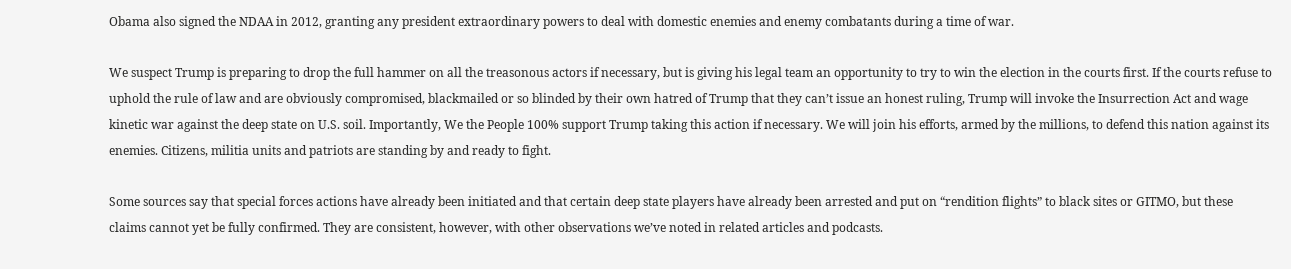Obama also signed the NDAA in 2012, granting any president extraordinary powers to deal with domestic enemies and enemy combatants during a time of war.

We suspect Trump is preparing to drop the full hammer on all the treasonous actors if necessary, but is giving his legal team an opportunity to try to win the election in the courts first. If the courts refuse to uphold the rule of law and are obviously compromised, blackmailed or so blinded by their own hatred of Trump that they can’t issue an honest ruling, Trump will invoke the Insurrection Act and wage kinetic war against the deep state on U.S. soil. Importantly, We the People 100% support Trump taking this action if necessary. We will join his efforts, armed by the millions, to defend this nation against its enemies. Citizens, militia units and patriots are standing by and ready to fight.

Some sources say that special forces actions have already been initiated and that certain deep state players have already been arrested and put on “rendition flights” to black sites or GITMO, but these claims cannot yet be fully confirmed. They are consistent, however, with other observations we’ve noted in related articles and podcasts.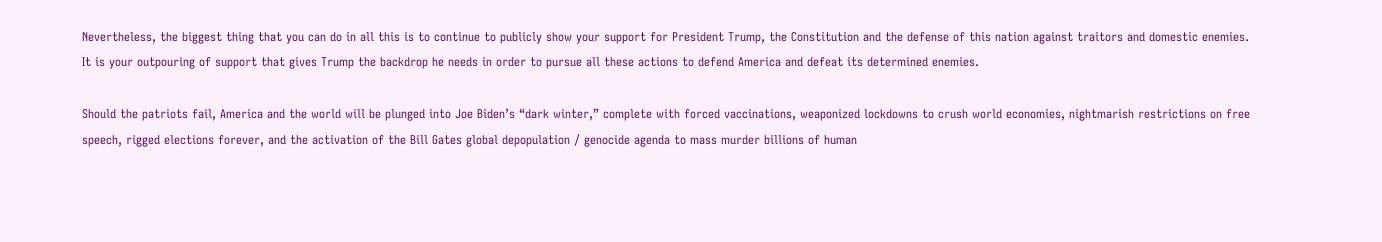Nevertheless, the biggest thing that you can do in all this is to continue to publicly show your support for President Trump, the Constitution and the defense of this nation against traitors and domestic enemies. It is your outpouring of support that gives Trump the backdrop he needs in order to pursue all these actions to defend America and defeat its determined enemies.

Should the patriots fail, America and the world will be plunged into Joe Biden’s “dark winter,” complete with forced vaccinations, weaponized lockdowns to crush world economies, nightmarish restrictions on free speech, rigged elections forever, and the activation of the Bill Gates global depopulation / genocide agenda to mass murder billions of human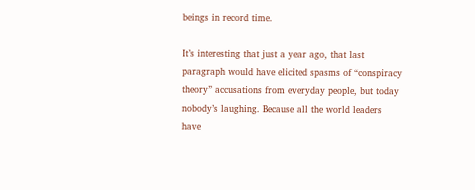beings in record time.

It’s interesting that just a year ago, that last paragraph would have elicited spasms of “conspiracy theory” accusations from everyday people, but today nobody’s laughing. Because all the world leaders have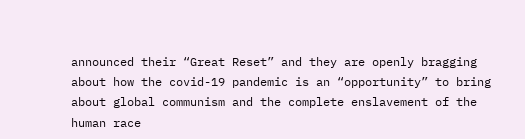announced their “Great Reset” and they are openly bragging about how the covid-19 pandemic is an “opportunity” to bring about global communism and the complete enslavement of the human race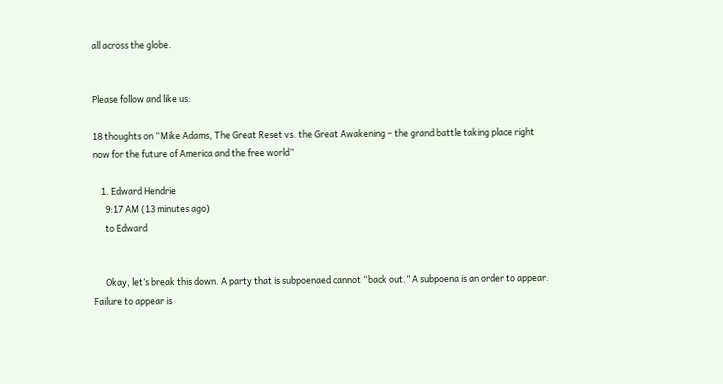all across the globe.


Please follow and like us:

18 thoughts on “Mike Adams, The Great Reset vs. the Great Awakening – the grand battle taking place right now for the future of America and the free world”

    1. Edward Hendrie
      9:17 AM (13 minutes ago)
      to Edward


      Okay, let’s break this down. A party that is subpoenaed cannot “back out.” A subpoena is an order to appear. Failure to appear is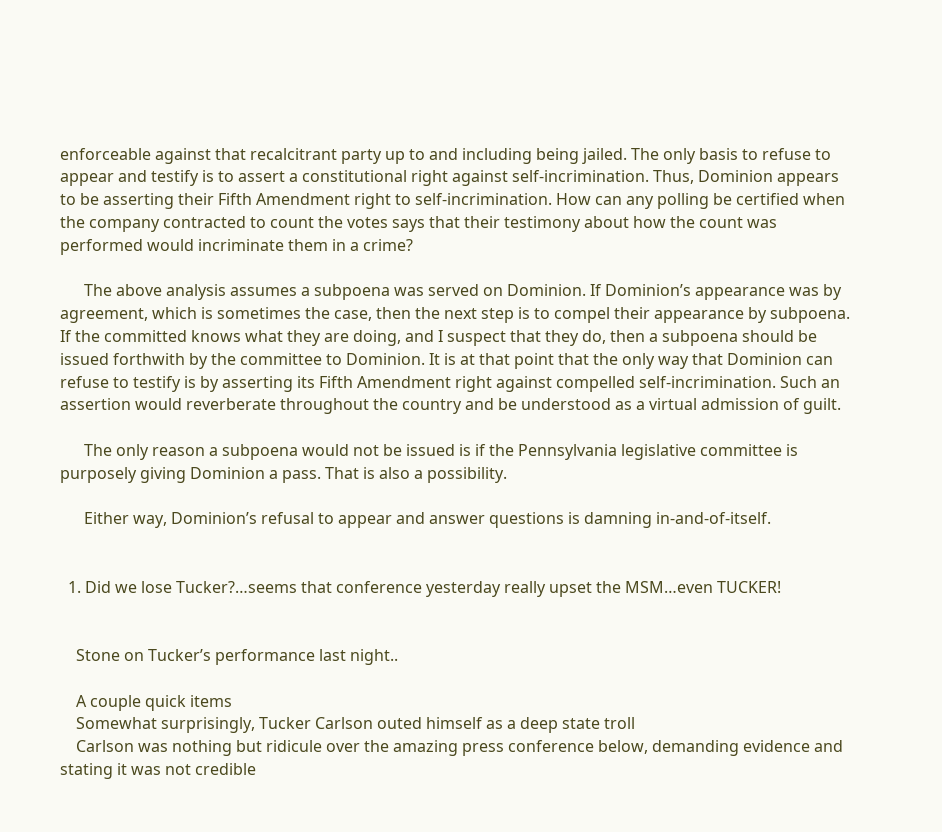enforceable against that recalcitrant party up to and including being jailed. The only basis to refuse to appear and testify is to assert a constitutional right against self-incrimination. Thus, Dominion appears to be asserting their Fifth Amendment right to self-incrimination. How can any polling be certified when the company contracted to count the votes says that their testimony about how the count was performed would incriminate them in a crime?

      The above analysis assumes a subpoena was served on Dominion. If Dominion’s appearance was by agreement, which is sometimes the case, then the next step is to compel their appearance by subpoena. If the committed knows what they are doing, and I suspect that they do, then a subpoena should be issued forthwith by the committee to Dominion. It is at that point that the only way that Dominion can refuse to testify is by asserting its Fifth Amendment right against compelled self-incrimination. Such an assertion would reverberate throughout the country and be understood as a virtual admission of guilt.

      The only reason a subpoena would not be issued is if the Pennsylvania legislative committee is purposely giving Dominion a pass. That is also a possibility.

      Either way, Dominion’s refusal to appear and answer questions is damning in-and-of-itself.


  1. Did we lose Tucker?…seems that conference yesterday really upset the MSM…even TUCKER!


    Stone on Tucker’s performance last night..

    A couple quick items
    Somewhat surprisingly, Tucker Carlson outed himself as a deep state troll
    Carlson was nothing but ridicule over the amazing press conference below, demanding evidence and stating it was not credible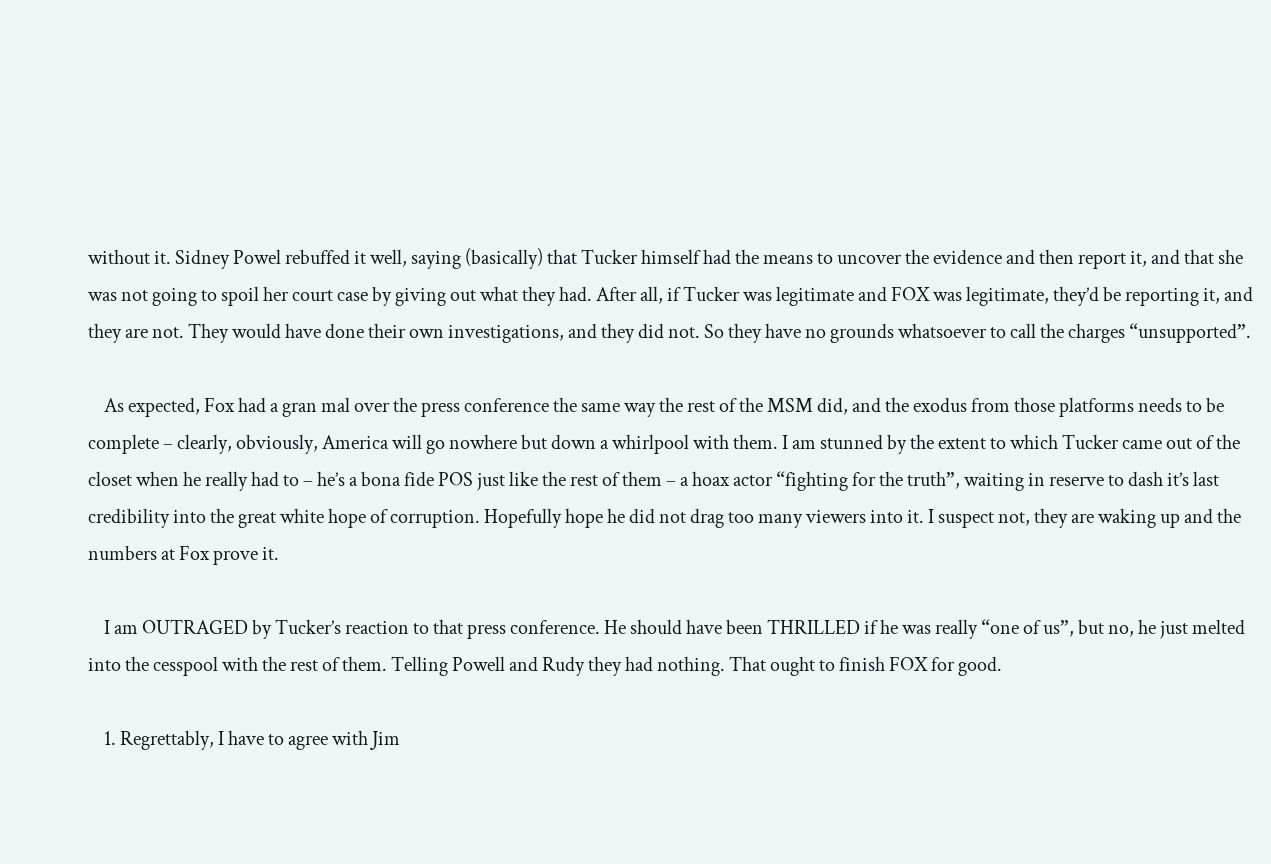without it. Sidney Powel rebuffed it well, saying (basically) that Tucker himself had the means to uncover the evidence and then report it, and that she was not going to spoil her court case by giving out what they had. After all, if Tucker was legitimate and FOX was legitimate, they’d be reporting it, and they are not. They would have done their own investigations, and they did not. So they have no grounds whatsoever to call the charges “unsupported”.

    As expected, Fox had a gran mal over the press conference the same way the rest of the MSM did, and the exodus from those platforms needs to be complete – clearly, obviously, America will go nowhere but down a whirlpool with them. I am stunned by the extent to which Tucker came out of the closet when he really had to – he’s a bona fide POS just like the rest of them – a hoax actor “fighting for the truth”, waiting in reserve to dash it’s last credibility into the great white hope of corruption. Hopefully hope he did not drag too many viewers into it. I suspect not, they are waking up and the numbers at Fox prove it.

    I am OUTRAGED by Tucker’s reaction to that press conference. He should have been THRILLED if he was really “one of us”, but no, he just melted into the cesspool with the rest of them. Telling Powell and Rudy they had nothing. That ought to finish FOX for good.

    1. Regrettably, I have to agree with Jim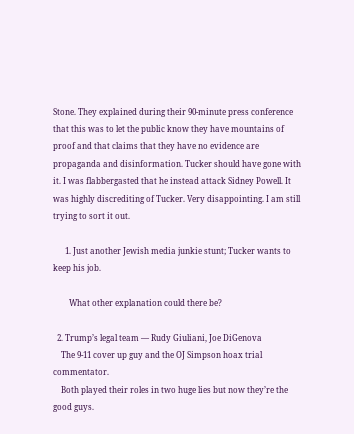Stone. They explained during their 90-minute press conference that this was to let the public know they have mountains of proof and that claims that they have no evidence are propaganda and disinformation. Tucker should have gone with it. I was flabbergasted that he instead attack Sidney Powell. It was highly discrediting of Tucker. Very disappointing. I am still trying to sort it out.

      1. Just another Jewish media junkie stunt; Tucker wants to keep his job.

        What other explanation could there be?

  2. Trump’s legal team — Rudy Giuliani, Joe DiGenova
    The 9-11 cover up guy and the OJ Simpson hoax trial commentator.
    Both played their roles in two huge lies but now they’re the good guys.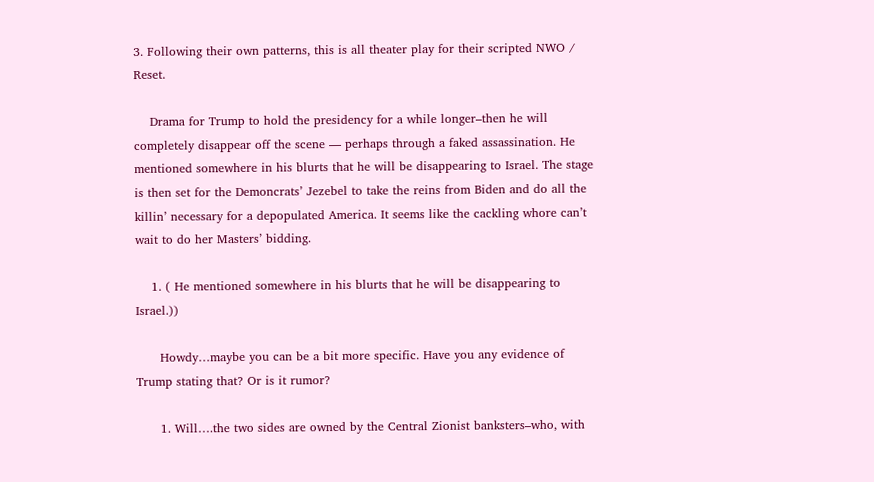3. Following their own patterns, this is all theater play for their scripted NWO / Reset.

    Drama for Trump to hold the presidency for a while longer–then he will completely disappear off the scene — perhaps through a faked assassination. He mentioned somewhere in his blurts that he will be disappearing to Israel. The stage is then set for the Demoncrats’ Jezebel to take the reins from Biden and do all the killin’ necessary for a depopulated America. It seems like the cackling whore can’t wait to do her Masters’ bidding.

    1. ( He mentioned somewhere in his blurts that he will be disappearing to Israel.))

      Howdy…maybe you can be a bit more specific. Have you any evidence of Trump stating that? Or is it rumor?

      1. Will….the two sides are owned by the Central Zionist banksters–who, with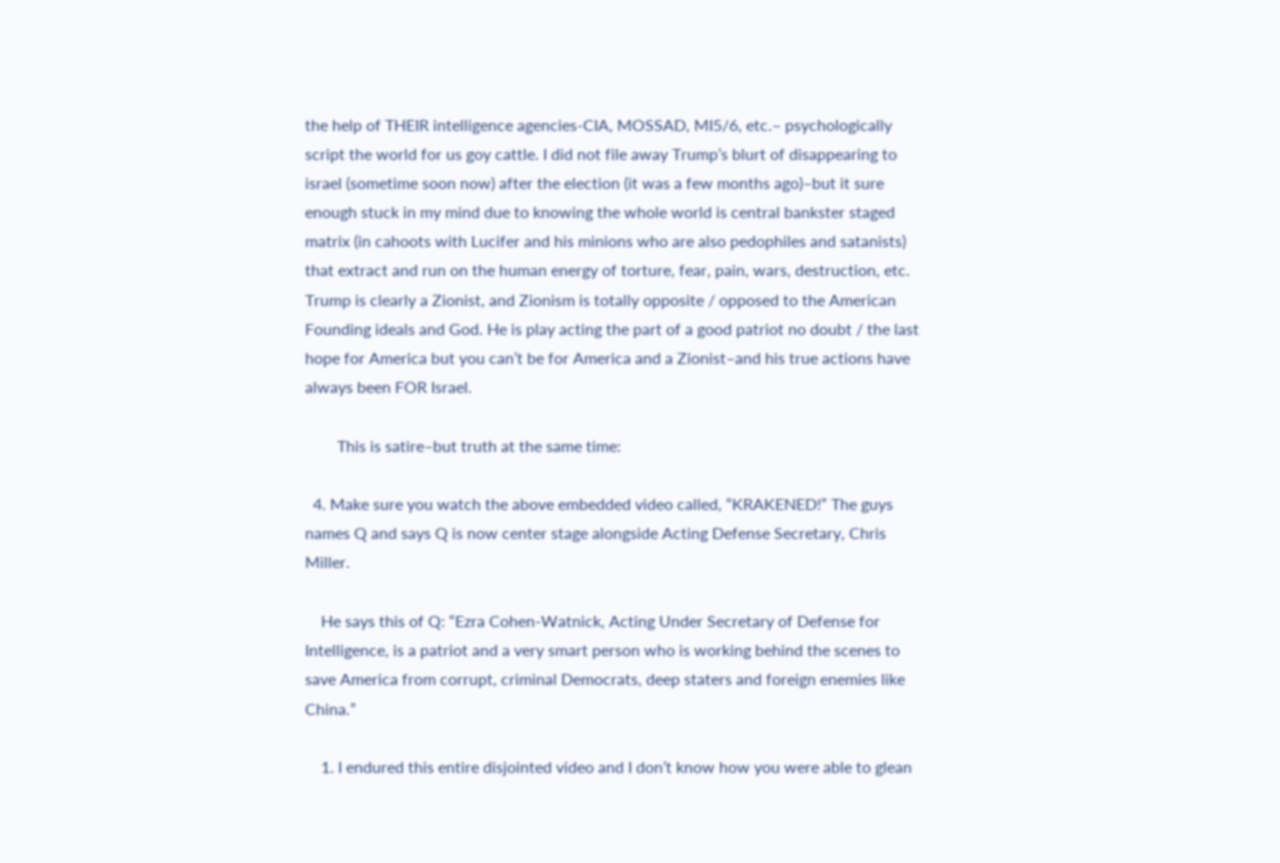the help of THEIR intelligence agencies-CIA, MOSSAD, MI5/6, etc.– psychologically script the world for us goy cattle. I did not file away Trump’s blurt of disappearing to israel (sometime soon now) after the election (it was a few months ago)–but it sure enough stuck in my mind due to knowing the whole world is central bankster staged matrix (in cahoots with Lucifer and his minions who are also pedophiles and satanists) that extract and run on the human energy of torture, fear, pain, wars, destruction, etc. Trump is clearly a Zionist, and Zionism is totally opposite / opposed to the American Founding ideals and God. He is play acting the part of a good patriot no doubt / the last hope for America but you can’t be for America and a Zionist–and his true actions have always been FOR Israel.

        This is satire–but truth at the same time:

  4. Make sure you watch the above embedded video called, “KRAKENED!” The guys names Q and says Q is now center stage alongside Acting Defense Secretary, Chris Miller.

    He says this of Q: “Ezra Cohen-Watnick, Acting Under Secretary of Defense for Intelligence, is a patriot and a very smart person who is working behind the scenes to save America from corrupt, criminal Democrats, deep staters and foreign enemies like China.”

    1. I endured this entire disjointed video and I don’t know how you were able to glean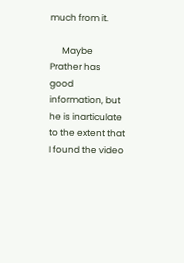much from it.

      Maybe Prather has good information, but he is inarticulate to the extent that I found the video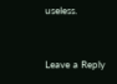useless.


Leave a Reply